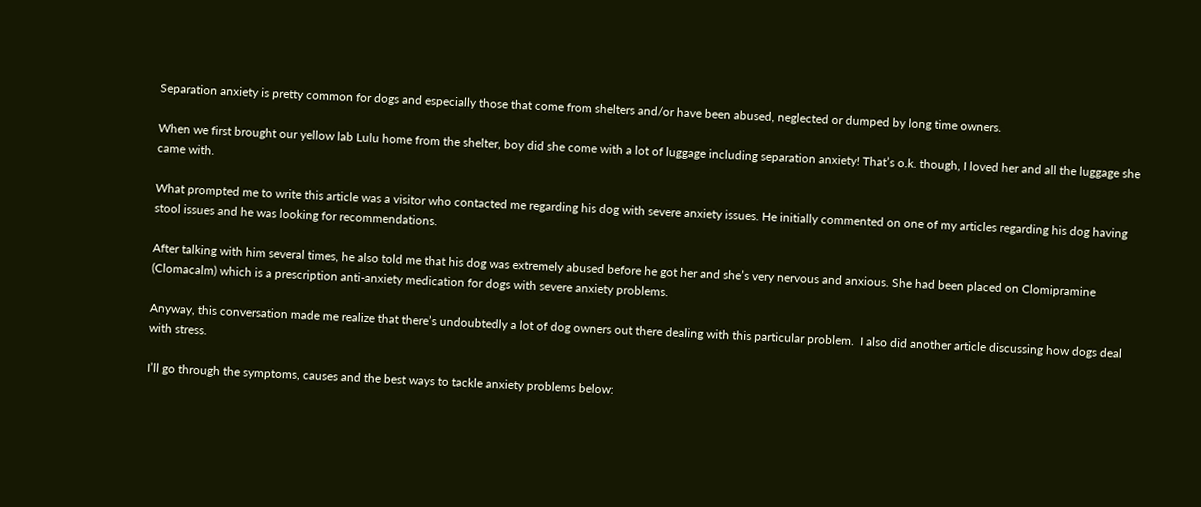Separation anxiety is pretty common for dogs and especially those that come from shelters and/or have been abused, neglected or dumped by long time owners.

When we first brought our yellow lab Lulu home from the shelter, boy did she come with a lot of luggage including separation anxiety! That’s o.k. though, I loved her and all the luggage she came with.

What prompted me to write this article was a visitor who contacted me regarding his dog with severe anxiety issues. He initially commented on one of my articles regarding his dog having stool issues and he was looking for recommendations.

After talking with him several times, he also told me that his dog was extremely abused before he got her and she’s very nervous and anxious. She had been placed on Clomipramine (Clomacalm) which is a prescription anti-anxiety medication for dogs with severe anxiety problems.

Anyway, this conversation made me realize that there’s undoubtedly a lot of dog owners out there dealing with this particular problem.  I also did another article discussing how dogs deal with stress.

I’ll go through the symptoms, causes and the best ways to tackle anxiety problems below: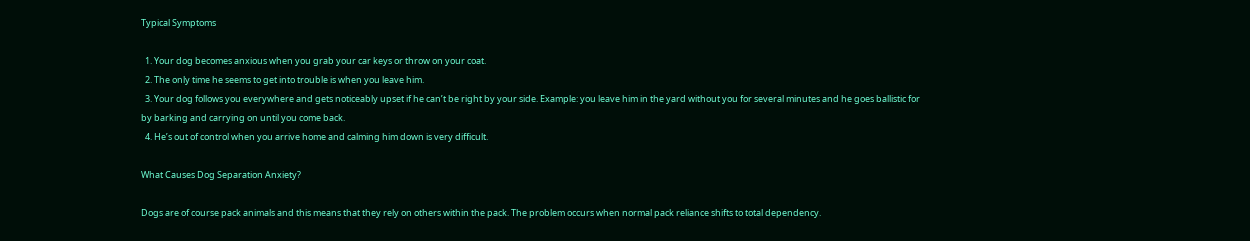Typical Symptoms

  1. Your dog becomes anxious when you grab your car keys or throw on your coat.
  2. The only time he seems to get into trouble is when you leave him.
  3. Your dog follows you everywhere and gets noticeably upset if he can’t be right by your side. Example: you leave him in the yard without you for several minutes and he goes ballistic for by barking and carrying on until you come back.
  4. He’s out of control when you arrive home and calming him down is very difficult.

What Causes Dog Separation Anxiety?

Dogs are of course pack animals and this means that they rely on others within the pack. The problem occurs when normal pack reliance shifts to total dependency.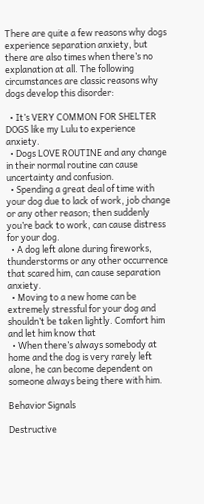There are quite a few reasons why dogs experience separation anxiety, but there are also times when there’s no explanation at all. The following circumstances are classic reasons why dogs develop this disorder:

  • It’s VERY COMMON FOR SHELTER DOGS like my Lulu to experience anxiety.
  • Dogs LOVE ROUTINE and any change in their normal routine can cause uncertainty and confusion.
  • Spending a great deal of time with your dog due to lack of work, job change or any other reason; then suddenly you’re back to work, can cause distress for your dog.
  • A dog left alone during fireworks, thunderstorms or any other occurrence that scared him, can cause separation anxiety.
  • Moving to a new home can be extremely stressful for your dog and shouldn’t be taken lightly. Comfort him and let him know that
  • When there’s always somebody at home and the dog is very rarely left alone, he can become dependent on someone always being there with him.

Behavior Signals

Destructive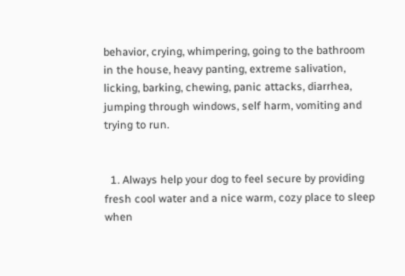behavior, crying, whimpering, going to the bathroom in the house, heavy panting, extreme salivation, licking, barking, chewing, panic attacks, diarrhea, jumping through windows, self harm, vomiting and trying to run.


  1. Always help your dog to feel secure by providing fresh cool water and a nice warm, cozy place to sleep when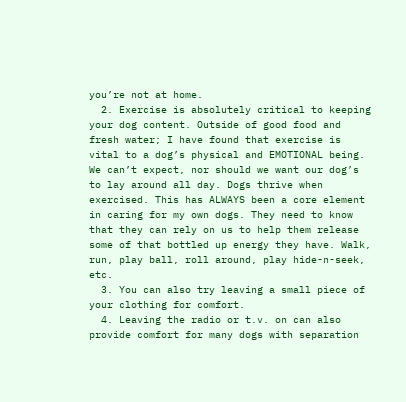you’re not at home.
  2. Exercise is absolutely critical to keeping your dog content. Outside of good food and fresh water; I have found that exercise is vital to a dog’s physical and EMOTIONAL being. We can’t expect, nor should we want our dog’s to lay around all day. Dogs thrive when exercised. This has ALWAYS been a core element in caring for my own dogs. They need to know that they can rely on us to help them release some of that bottled up energy they have. Walk, run, play ball, roll around, play hide-n-seek, etc.
  3. You can also try leaving a small piece of your clothing for comfort.
  4. Leaving the radio or t.v. on can also provide comfort for many dogs with separation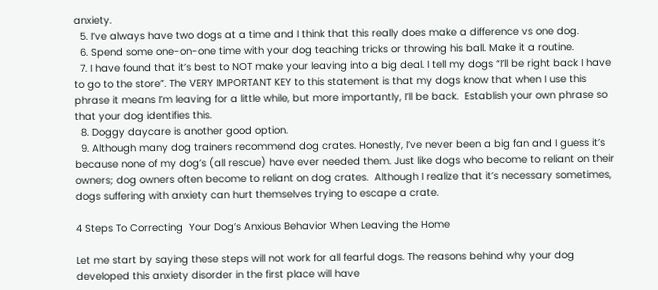anxiety.
  5. I’ve always have two dogs at a time and I think that this really does make a difference vs one dog.
  6. Spend some one-on-one time with your dog teaching tricks or throwing his ball. Make it a routine.
  7. I have found that it’s best to NOT make your leaving into a big deal. I tell my dogs “I’ll be right back I have to go to the store”. The VERY IMPORTANT KEY to this statement is that my dogs know that when I use this phrase it means I’m leaving for a little while, but more importantly, I’ll be back.  Establish your own phrase so that your dog identifies this.
  8. Doggy daycare is another good option.
  9. Although many dog trainers recommend dog crates. Honestly, I’ve never been a big fan and I guess it’s because none of my dog’s (all rescue) have ever needed them. Just like dogs who become to reliant on their owners; dog owners often become to reliant on dog crates.  Although I realize that it’s necessary sometimes, dogs suffering with anxiety can hurt themselves trying to escape a crate.

4 Steps To Correcting  Your Dog’s Anxious Behavior When Leaving the Home

Let me start by saying these steps will not work for all fearful dogs. The reasons behind why your dog developed this anxiety disorder in the first place will have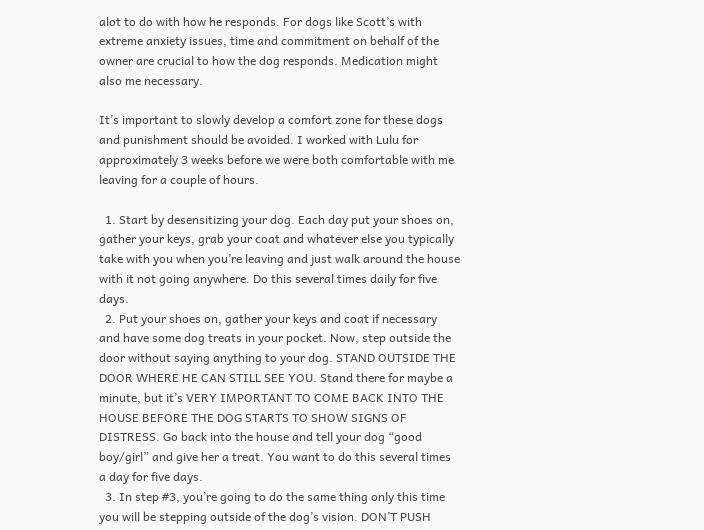alot to do with how he responds. For dogs like Scott’s with extreme anxiety issues, time and commitment on behalf of the owner are crucial to how the dog responds. Medication might also me necessary.

It’s important to slowly develop a comfort zone for these dogs and punishment should be avoided. I worked with Lulu for approximately 3 weeks before we were both comfortable with me leaving for a couple of hours.

  1. Start by desensitizing your dog. Each day put your shoes on, gather your keys, grab your coat and whatever else you typically take with you when you’re leaving and just walk around the house with it not going anywhere. Do this several times daily for five days.
  2. Put your shoes on, gather your keys and coat if necessary and have some dog treats in your pocket. Now, step outside the door without saying anything to your dog. STAND OUTSIDE THE DOOR WHERE HE CAN STILL SEE YOU. Stand there for maybe a minute, but it’s VERY IMPORTANT TO COME BACK INTO THE HOUSE BEFORE THE DOG STARTS TO SHOW SIGNS OF DISTRESS. Go back into the house and tell your dog “good boy/girl” and give her a treat. You want to do this several times a day for five days.
  3. In step #3, you’re going to do the same thing only this time you will be stepping outside of the dog’s vision. DON’T PUSH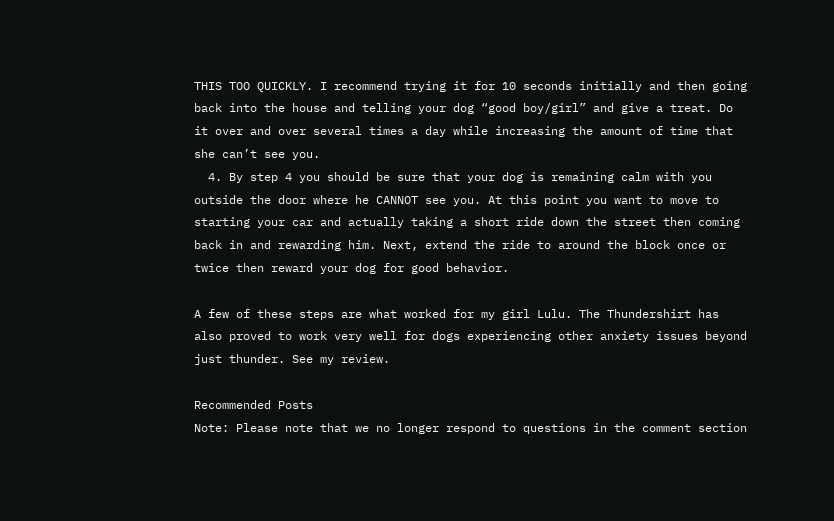THIS TOO QUICKLY. I recommend trying it for 10 seconds initially and then going back into the house and telling your dog “good boy/girl” and give a treat. Do it over and over several times a day while increasing the amount of time that she can’t see you.
  4. By step 4 you should be sure that your dog is remaining calm with you outside the door where he CANNOT see you. At this point you want to move to starting your car and actually taking a short ride down the street then coming back in and rewarding him. Next, extend the ride to around the block once or twice then reward your dog for good behavior.

A few of these steps are what worked for my girl Lulu. The Thundershirt has also proved to work very well for dogs experiencing other anxiety issues beyond just thunder. See my review.

Recommended Posts
Note: Please note that we no longer respond to questions in the comment section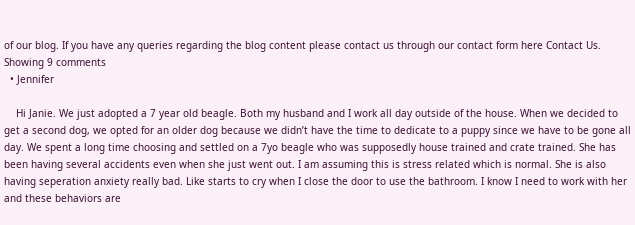of our blog. If you have any queries regarding the blog content please contact us through our contact form here Contact Us.
Showing 9 comments
  • Jennifer

    Hi Janie. We just adopted a 7 year old beagle. Both my husband and I work all day outside of the house. When we decided to get a second dog, we opted for an older dog because we didn’t have the time to dedicate to a puppy since we have to be gone all day. We spent a long time choosing and settled on a 7yo beagle who was supposedly house trained and crate trained. She has been having several accidents even when she just went out. I am assuming this is stress related which is normal. She is also having seperation anxiety really bad. Like starts to cry when I close the door to use the bathroom. I know I need to work with her and these behaviors are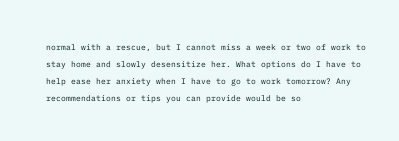normal with a rescue, but I cannot miss a week or two of work to stay home and slowly desensitize her. What options do I have to help ease her anxiety when I have to go to work tomorrow? Any recommendations or tips you can provide would be so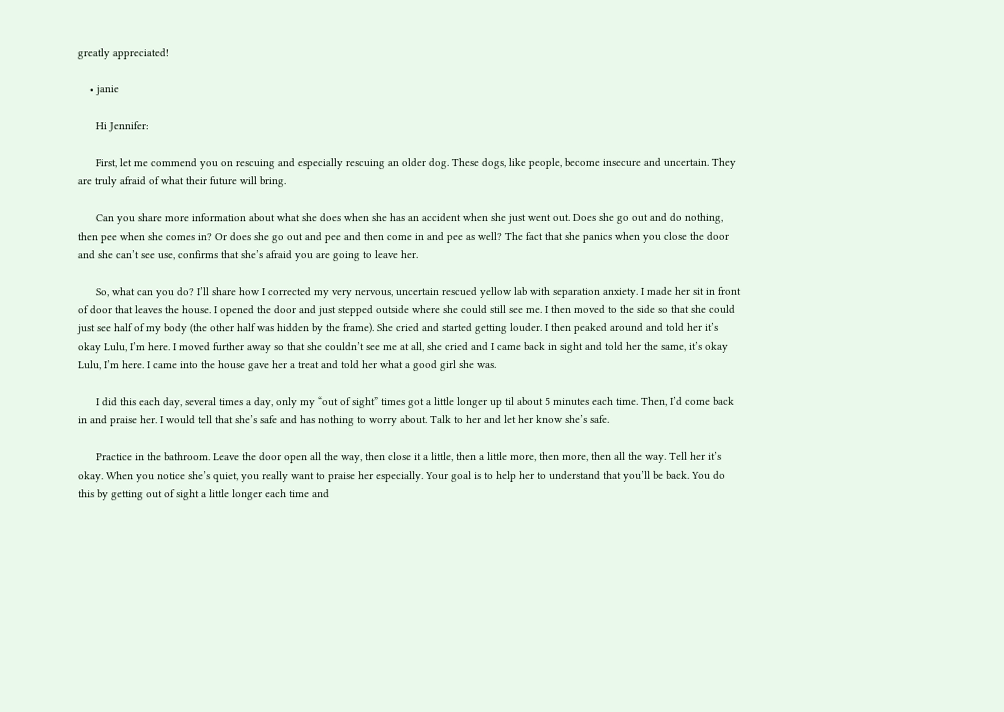greatly appreciated!

    • janie

      Hi Jennifer:

      First, let me commend you on rescuing and especially rescuing an older dog. These dogs, like people, become insecure and uncertain. They are truly afraid of what their future will bring.

      Can you share more information about what she does when she has an accident when she just went out. Does she go out and do nothing, then pee when she comes in? Or does she go out and pee and then come in and pee as well? The fact that she panics when you close the door and she can’t see use, confirms that she’s afraid you are going to leave her.

      So, what can you do? I’ll share how I corrected my very nervous, uncertain rescued yellow lab with separation anxiety. I made her sit in front of door that leaves the house. I opened the door and just stepped outside where she could still see me. I then moved to the side so that she could just see half of my body (the other half was hidden by the frame). She cried and started getting louder. I then peaked around and told her it’s okay Lulu, I’m here. I moved further away so that she couldn’t see me at all, she cried and I came back in sight and told her the same, it’s okay Lulu, I’m here. I came into the house gave her a treat and told her what a good girl she was.

      I did this each day, several times a day, only my “out of sight” times got a little longer up til about 5 minutes each time. Then, I’d come back in and praise her. I would tell that she’s safe and has nothing to worry about. Talk to her and let her know she’s safe.

      Practice in the bathroom. Leave the door open all the way, then close it a little, then a little more, then more, then all the way. Tell her it’s okay. When you notice she’s quiet, you really want to praise her especially. Your goal is to help her to understand that you’ll be back. You do this by getting out of sight a little longer each time and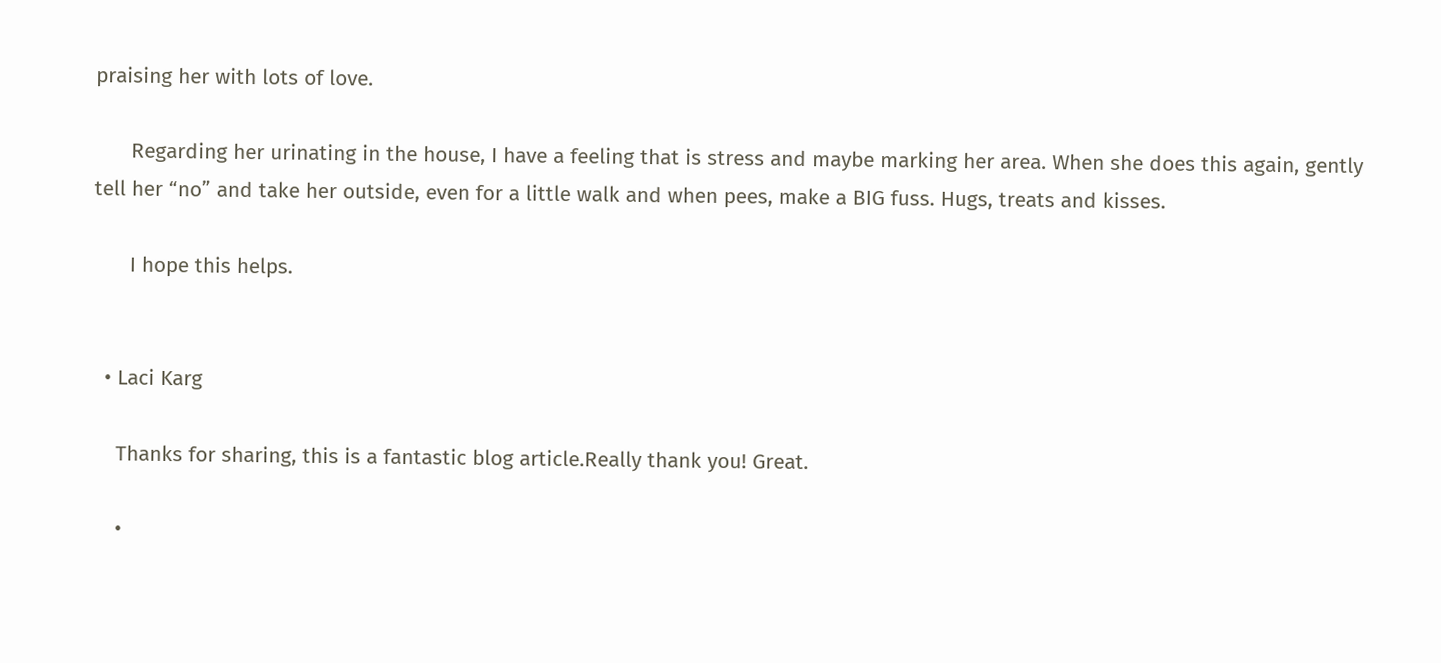praising her with lots of love.

      Regarding her urinating in the house, I have a feeling that is stress and maybe marking her area. When she does this again, gently tell her “no” and take her outside, even for a little walk and when pees, make a BIG fuss. Hugs, treats and kisses.

      I hope this helps.


  • Laci Karg

    Thanks for sharing, this is a fantastic blog article.Really thank you! Great.

    •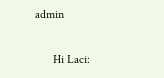admin

      Hi Laci: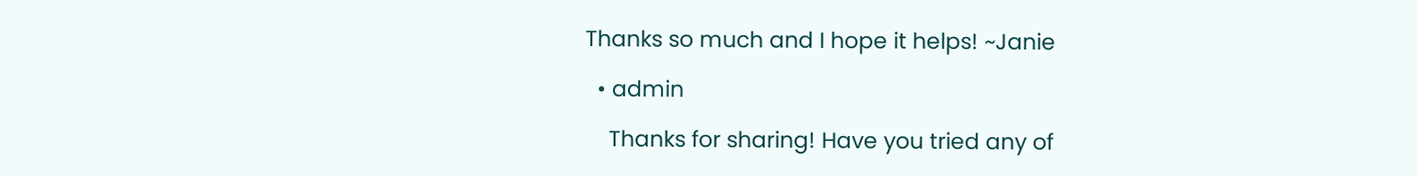Thanks so much and I hope it helps! ~Janie

  • admin

    Thanks for sharing! Have you tried any of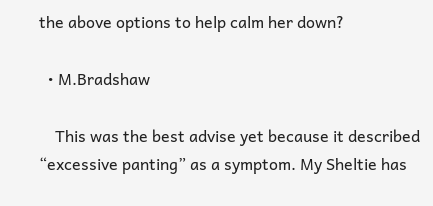the above options to help calm her down?

  • M.Bradshaw

    This was the best advise yet because it described “excessive panting” as a symptom. My Sheltie has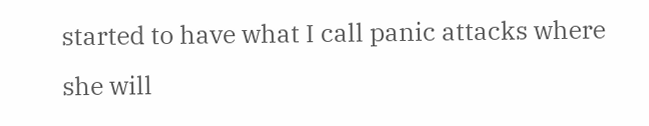started to have what I call panic attacks where she will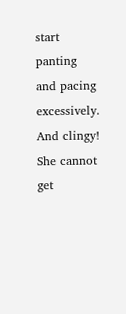start panting and pacing excessively. And clingy! She cannot get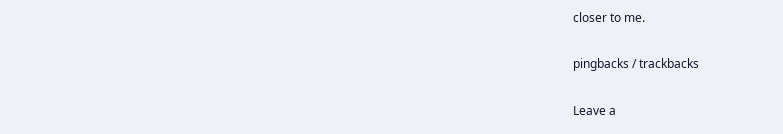closer to me.

pingbacks / trackbacks

Leave a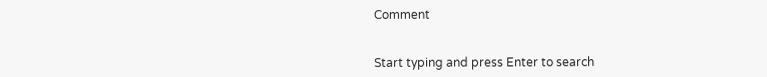Comment


Start typing and press Enter to search